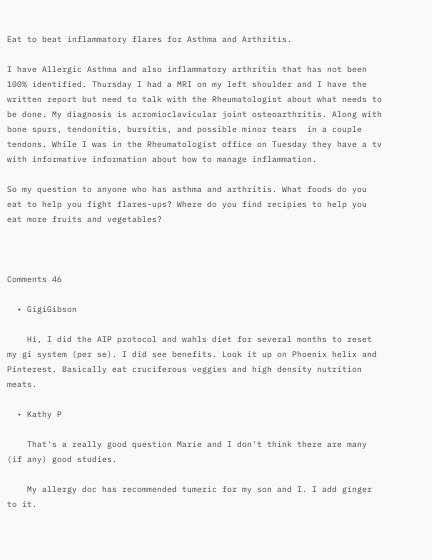Eat to beat inflammatory flares for Asthma and Arthritis.

I have Allergic Asthma and also inflammatory arthritis that has not been  100% identified. Thursday I had a MRI on my left shoulder and I have the written report but need to talk with the Rheumatologist about what needs to be done. My diagnosis is acromioclavicular joint osteoarthritis. Along with bone spurs, tendonitis, bursitis, and possible minor tears  in a couple tendons. While I was in the Rheumatologist office on Tuesday they have a tv with informative information about how to manage inflammation.

So my question to anyone who has asthma and arthritis. What foods do you eat to help you fight flares-ups? Where do you find recipies to help you eat more fruits and vegetables?



Comments 46

  • GigiGibson

    Hi, I did the AIP protocol and wahls diet for several months to reset my gi system (per se). I did see benefits. Look it up on Phoenix helix and Pinterest. Basically eat cruciferous veggies and high density nutrition meats.

  • Kathy P

    That's a really good question Marie and I don't think there are many (if any) good studies.

    My allergy doc has recommended tumeric for my son and I. I add ginger to it.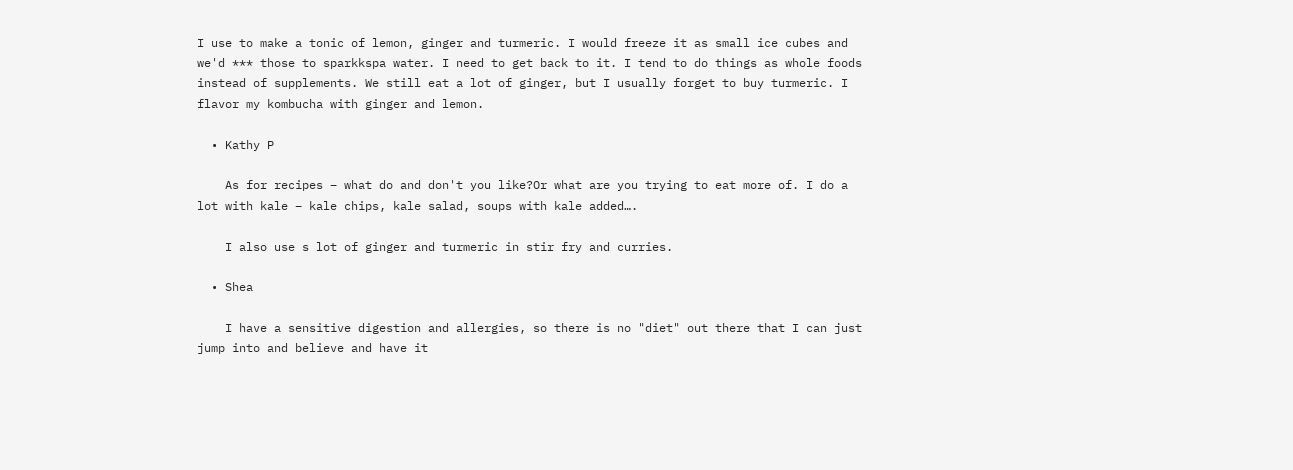I use to make a tonic of lemon, ginger and turmeric. I would freeze it as small ice cubes and we'd *** those to sparkkspa water. I need to get back to it. I tend to do things as whole foods instead of supplements. We still eat a lot of ginger, but I usually forget to buy turmeric. I flavor my kombucha with ginger and lemon.

  • Kathy P

    As for recipes – what do and don't you like?Or what are you trying to eat more of. I do a lot with kale – kale chips, kale salad, soups with kale added….

    I also use s lot of ginger and turmeric in stir fry and curries.

  • Shea

    I have a sensitive digestion and allergies, so there is no "diet" out there that I can just jump into and believe and have it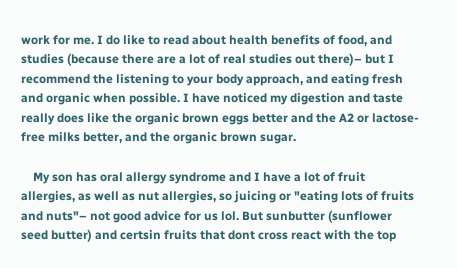work for me. I do like to read about health benefits of food, and studies (because there are a lot of real studies out there)– but I recommend the listening to your body approach, and eating fresh and organic when possible. I have noticed my digestion and taste really does like the organic brown eggs better and the A2 or lactose-free milks better, and the organic brown sugar.

    My son has oral allergy syndrome and I have a lot of fruit allergies, as well as nut allergies, so juicing or "eating lots of fruits and nuts"– not good advice for us lol. But sunbutter (sunflower seed butter) and certsin fruits that dont cross react with the top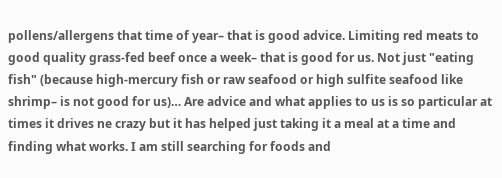pollens/allergens that time of year– that is good advice. Limiting red meats to good quality grass-fed beef once a week– that is good for us. Not just "eating fish" (because high-mercury fish or raw seafood or high sulfite seafood like shrimp– is not good for us)… Are advice and what applies to us is so particular at times it drives ne crazy but it has helped just taking it a meal at a time and finding what works. I am still searching for foods and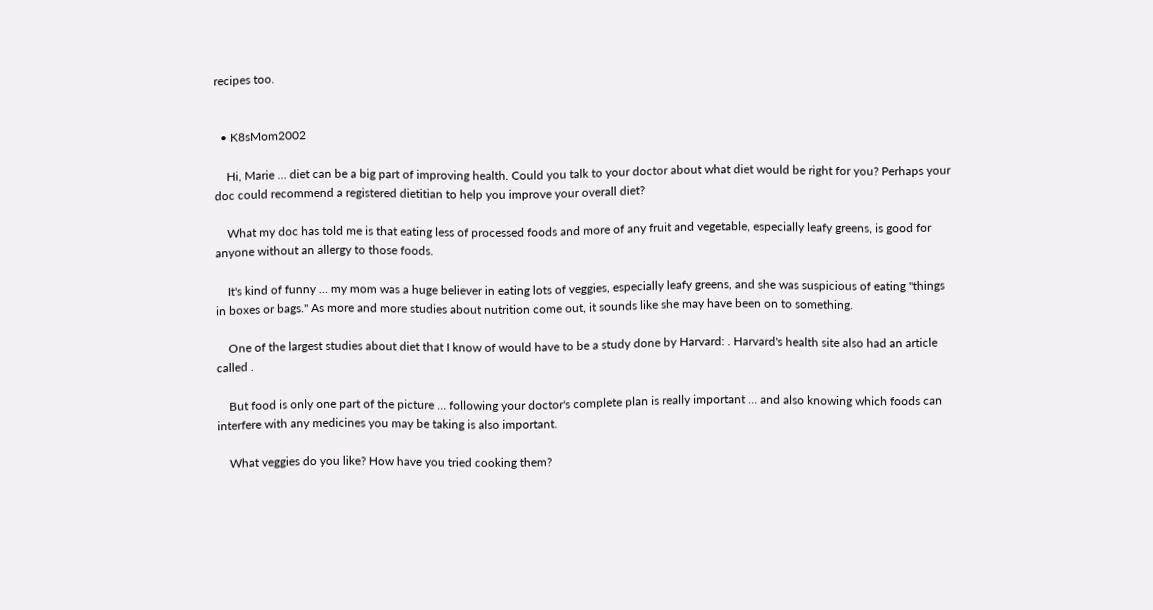recipes too.


  • K8sMom2002

    Hi, Marie … diet can be a big part of improving health. Could you talk to your doctor about what diet would be right for you? Perhaps your doc could recommend a registered dietitian to help you improve your overall diet?

    What my doc has told me is that eating less of processed foods and more of any fruit and vegetable, especially leafy greens, is good for anyone without an allergy to those foods.

    It's kind of funny … my mom was a huge believer in eating lots of veggies, especially leafy greens, and she was suspicious of eating "things in boxes or bags." As more and more studies about nutrition come out, it sounds like she may have been on to something.

    One of the largest studies about diet that I know of would have to be a study done by Harvard: . Harvard's health site also had an article called .

    But food is only one part of the picture … following your doctor's complete plan is really important … and also knowing which foods can interfere with any medicines you may be taking is also important.

    What veggies do you like? How have you tried cooking them?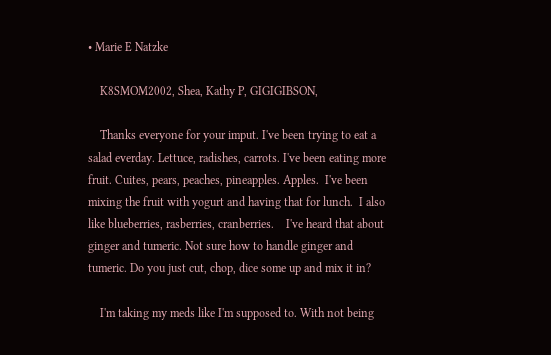• Marie E Natzke

    K8SMOM2002, Shea, Kathy P, GIGIGIBSON,

    Thanks everyone for your imput. I've been trying to eat a salad everday. Lettuce, radishes, carrots. I've been eating more fruit. Cuites, pears, peaches, pineapples. Apples.  I've been mixing the fruit with yogurt and having that for lunch.  I also like blueberries, rasberries, cranberries.    I've heard that about ginger and tumeric. Not sure how to handle ginger and tumeric. Do you just cut, chop, dice some up and mix it in?

    I'm taking my meds like I'm supposed to. With not being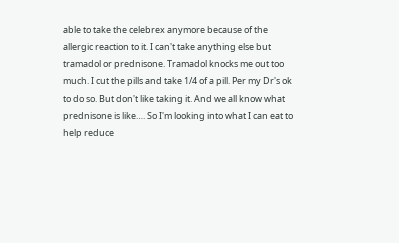able to take the celebrex anymore because of the allergic reaction to it. I can't take anything else but tramadol or prednisone. Tramadol knocks me out too much. I cut the pills and take 1/4 of a pill. Per my Dr's ok to do so. But don't like taking it. And we all know what prednisone is like…. So I'm looking into what I can eat to help reduce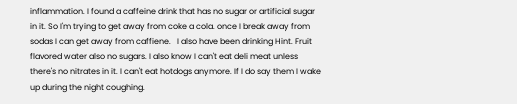inflammation. I found a caffeine drink that has no sugar or artificial sugar in it. So I'm trying to get away from coke a cola. once I break away from sodas I can get away from caffiene.   I also have been drinking Hint. Fruit flavored water also no sugars. I also know I can't eat deli meat unless there's no nitrates in it. I can't eat hotdogs anymore. If I do say them I wake up during the night coughing.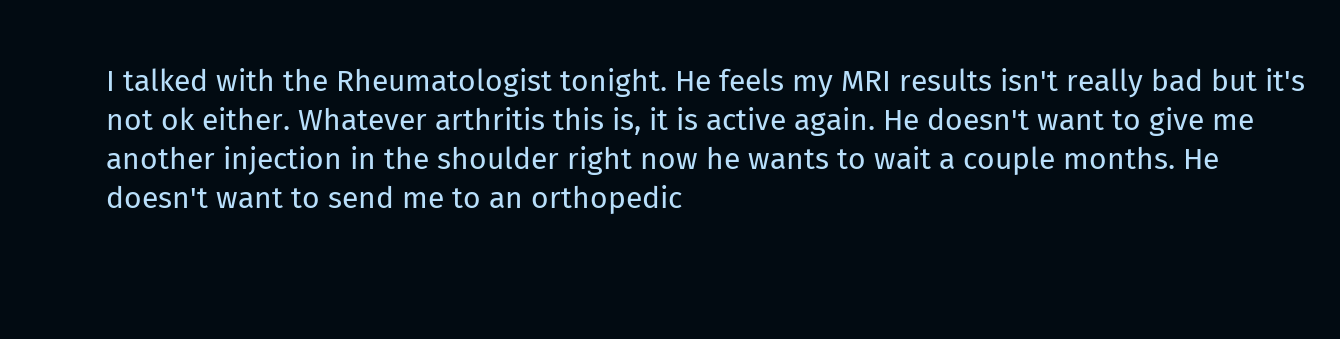I talked with the Rheumatologist tonight. He feels my MRI results isn't really bad but it's not ok either. Whatever arthritis this is, it is active again. He doesn't want to give me another injection in the shoulder right now he wants to wait a couple months. He doesn't want to send me to an orthopedic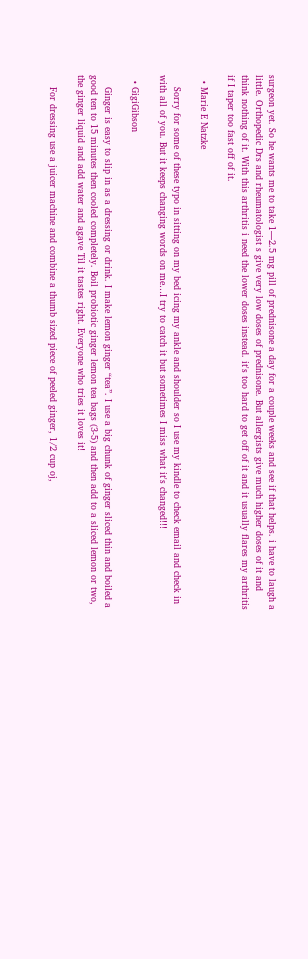surgeon yet. So he wants me to take 1—2.5 mg pill of prednisone a day for a couple weeks and see if that helps. i have to laugh a little. Orthopedic Drs and rheumatologist s give very low doses of prednisone. But allergists give much higher doses of it and think nothing of it. With this arthritis i need the lower doses instead. it's too hard to get off of it and it usually flares my arthritis if I taper too fast off of it.

  • Marie E Natzke

    Sorry for some of these typo in sitting on my bed icing my ankle and shoulder so I use my kindle to check email and check in with all of you. But it keeps changing words on me…I try to catch it but sometimes I miss what it's changed!!!

  • GigiGibson

    Ginger is easy to slip in as a dressing or drink. I make lemon ginger “tea”. I use a big chunk of ginger sliced thin and boiled a good ten to 15 minutes then cooled completely. Boil probiotic ginger lemon tea bags (3-5) and then add to a sliced lemon or two, the ginger liquid and add water and agave Til it tastes right. Everyone who tries it loves it!

    For dressing use a juicer machine and combine a thumb sized piece of peeled ginger, 1/2 cup oj,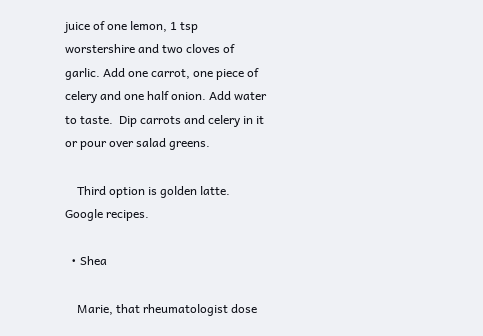juice of one lemon, 1 tsp worstershire and two cloves of garlic. Add one carrot, one piece of celery and one half onion. Add water to taste.  Dip carrots and celery in it or pour over salad greens.

    Third option is golden latte. Google recipes.

  • Shea

    Marie, that rheumatologist dose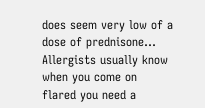does seem very low of a dose of prednisone… Allergists usually know when you come on flared you need a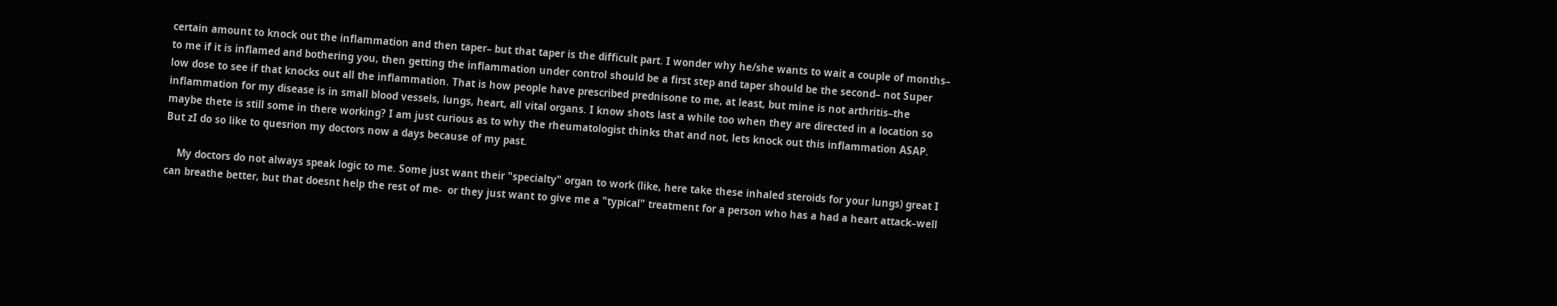certain amount to knock out the inflammation and then taper– but that taper is the difficult part. I wonder why he/she wants to wait a couple of months– to me if it is inflamed and bothering you, then getting the inflammation under control should be a first step and taper should be the second– not Super low dose to see if that knocks out all the inflammation. That is how people have prescribed prednisone to me, at least, but mine is not arthritis–the inflammation for my disease is in small blood vessels, lungs, heart, all vital organs. I know shots last a while too when they are directed in a location so maybe thete is still some in there working? I am just curious as to why the rheumatologist thinks that and not, lets knock out this inflammation ASAP. But zI do so like to quesrion my doctors now a days because of my past.

    My doctors do not always speak logic to me. Some just want their "specialty" organ to work (like, here take these inhaled steroids for your lungs) great I can breathe better, but that doesnt help the rest of me-  or they just want to give me a "typical" treatment for a person who has a had a heart attack–well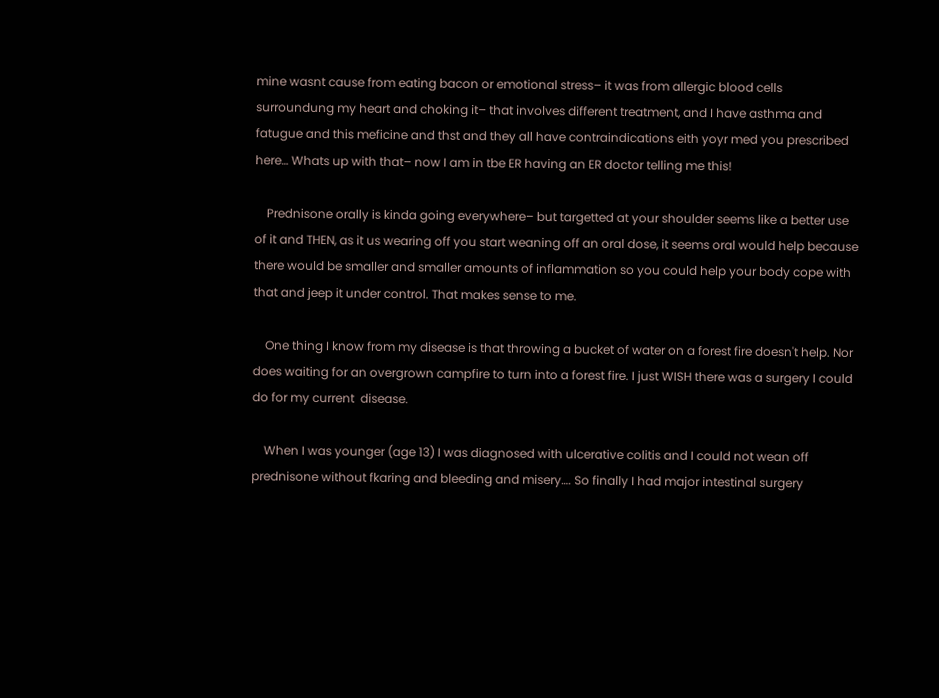mine wasnt cause from eating bacon or emotional stress– it was from allergic blood cells surroundung my heart and choking it– that involves different treatment, and I have asthma and fatugue and this meficine and thst and they all have contraindications eith yoyr med you prescribed here… Whats up with that– now I am in tbe ER having an ER doctor telling me this!

    Prednisone orally is kinda going everywhere– but targetted at your shoulder seems like a better use of it and THEN, as it us wearing off you start weaning off an oral dose, it seems oral would help because there would be smaller and smaller amounts of inflammation so you could help your body cope with that and jeep it under control. That makes sense to me.

    One thing I know from my disease is that throwing a bucket of water on a forest fire doesn't help. Nor does waiting for an overgrown campfire to turn into a forest fire. I just WISH there was a surgery I could do for my current  disease.

    When I was younger (age 13) I was diagnosed with ulcerative colitis and I could not wean off prednisone without fkaring and bleeding and misery…. So finally I had major intestinal surgery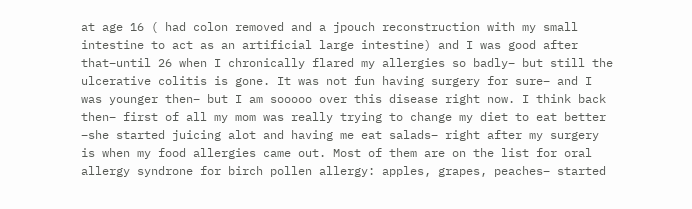at age 16 ( had colon removed and a jpouch reconstruction with my small intestine to act as an artificial large intestine) and I was good after that–until 26 when I chronically flared my allergies so badly– but still the ulcerative colitis is gone. It was not fun having surgery for sure– and I was younger then– but I am sooooo over this disease right now. I think back then– first of all my mom was really trying to change my diet to eat better –she started juicing alot and having me eat salads– right after my surgery is when my food allergies came out. Most of them are on the list for oral allergy syndrone for birch pollen allergy: apples, grapes, peaches– started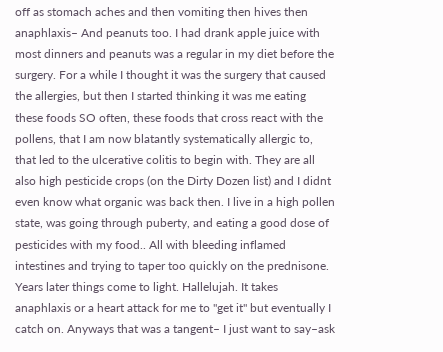off as stomach aches and then vomiting then hives then anaphlaxis– And peanuts too. I had drank apple juice with most dinners and peanuts was a regular in my diet before the surgery. For a while I thought it was the surgery that caused the allergies, but then I started thinking it was me eating these foods SO often, these foods that cross react with the pollens, that I am now blatantly systematically allergic to, that led to the ulcerative colitis to begin with. They are all also high pesticide crops (on the Dirty Dozen list) and I didnt even know what organic was back then. I live in a high pollen state, was going through puberty, and eating a good dose of pesticides with my food.. All with bleeding inflamed intestines and trying to taper too quickly on the prednisone. Years later things come to light. Hallelujah. It takes anaphlaxis or a heart attack for me to "get it" but eventually I catch on. Anyways that was a tangent– I just want to say–ask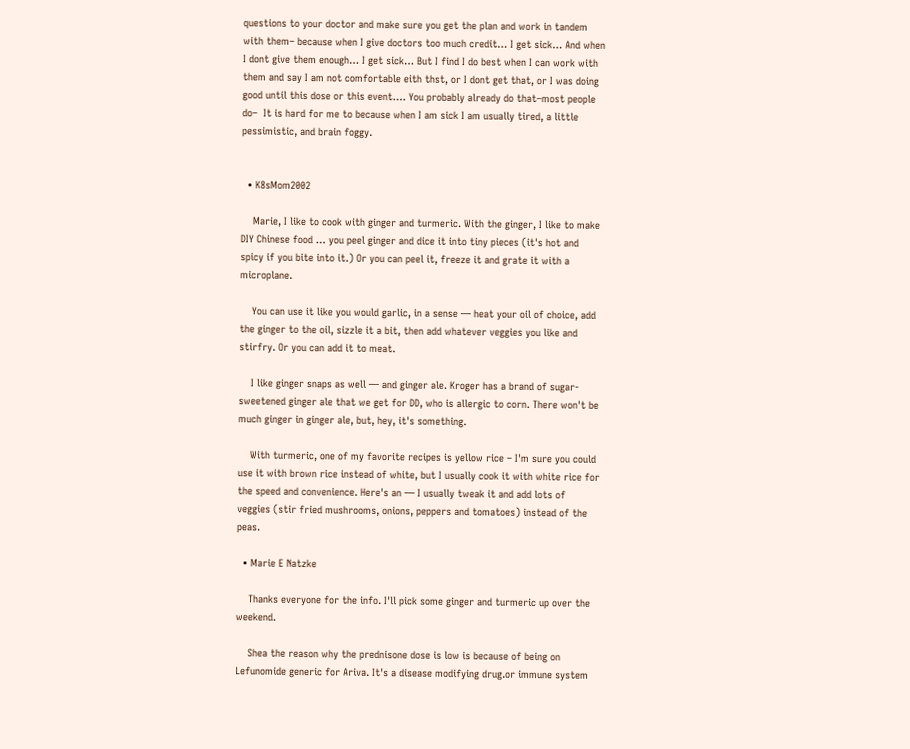questions to your doctor and make sure you get the plan and work in tandem with them– because when I give doctors too much credit… I get sick… And when I dont give them enough… I get sick… But I find I do best when I can work with them and say I am not comfortable eith thst, or I dont get that, or I was doing good until this dose or this event…. You probably already do that–most people do–  It is hard for me to because when I am sick I am usually tired, a little pessimistic, and brain foggy.


  • K8sMom2002

    Marie, I like to cook with ginger and turmeric. With the ginger, I like to make DIY Chinese food … you peel ginger and dice it into tiny pieces (it's hot and spicy if you bite into it.) Or you can peel it, freeze it and grate it with a microplane.

    You can use it like you would garlic, in a sense — heat your oil of choice, add the ginger to the oil, sizzle it a bit, then add whatever veggies you like and stirfry. Or you can add it to meat.

    I like ginger snaps as well — and ginger ale. Kroger has a brand of sugar-sweetened ginger ale that we get for DD, who is allergic to corn. There won't be much ginger in ginger ale, but, hey, it's something.

    With turmeric, one of my favorite recipes is yellow rice – I'm sure you could use it with brown rice instead of white, but I usually cook it with white rice for the speed and convenience. Here's an — I usually tweak it and add lots of veggies (stir fried mushrooms, onions, peppers and tomatoes) instead of the peas.

  • Marie E Natzke

    Thanks everyone for the info. I'll pick some ginger and turmeric up over the weekend.

    Shea the reason why the prednisone dose is low is because of being on Lefunomide generic for Ariva. It's a disease modifying drug.or immune system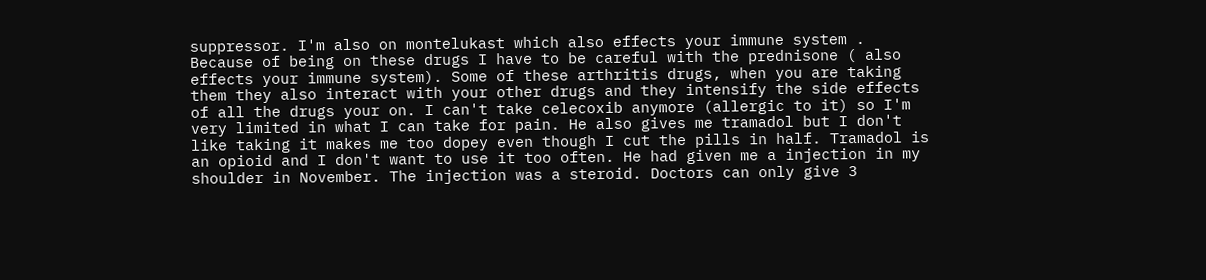suppressor. I'm also on montelukast which also effects your immune system . Because of being on these drugs I have to be careful with the prednisone ( also effects your immune system). Some of these arthritis drugs, when you are taking them they also interact with your other drugs and they intensify the side effects of all the drugs your on. I can't take celecoxib anymore (allergic to it) so I'm very limited in what I can take for pain. He also gives me tramadol but I don't like taking it makes me too dopey even though I cut the pills in half. Tramadol is an opioid and I don't want to use it too often. He had given me a injection in my shoulder in November. The injection was a steroid. Doctors can only give 3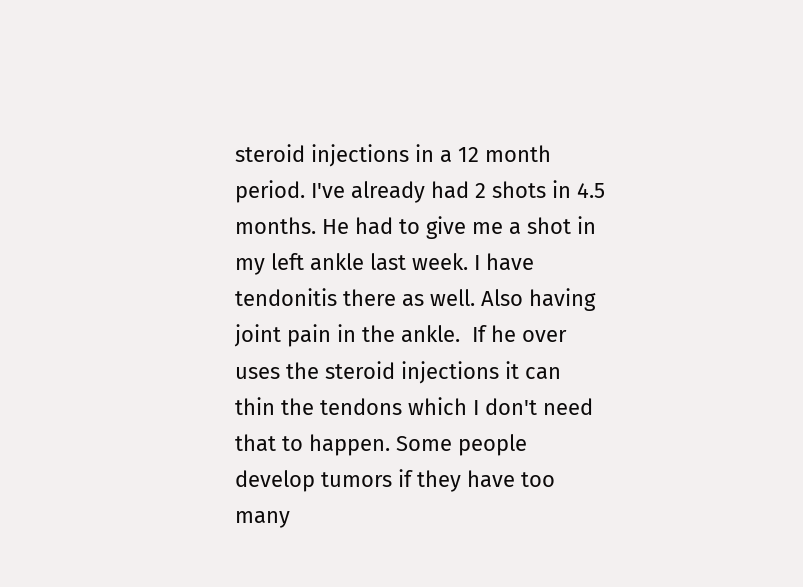steroid injections in a 12 month period. I've already had 2 shots in 4.5 months. He had to give me a shot in my left ankle last week. I have tendonitis there as well. Also having joint pain in the ankle.  If he over uses the steroid injections it can thin the tendons which I don't need that to happen. Some people develop tumors if they have too many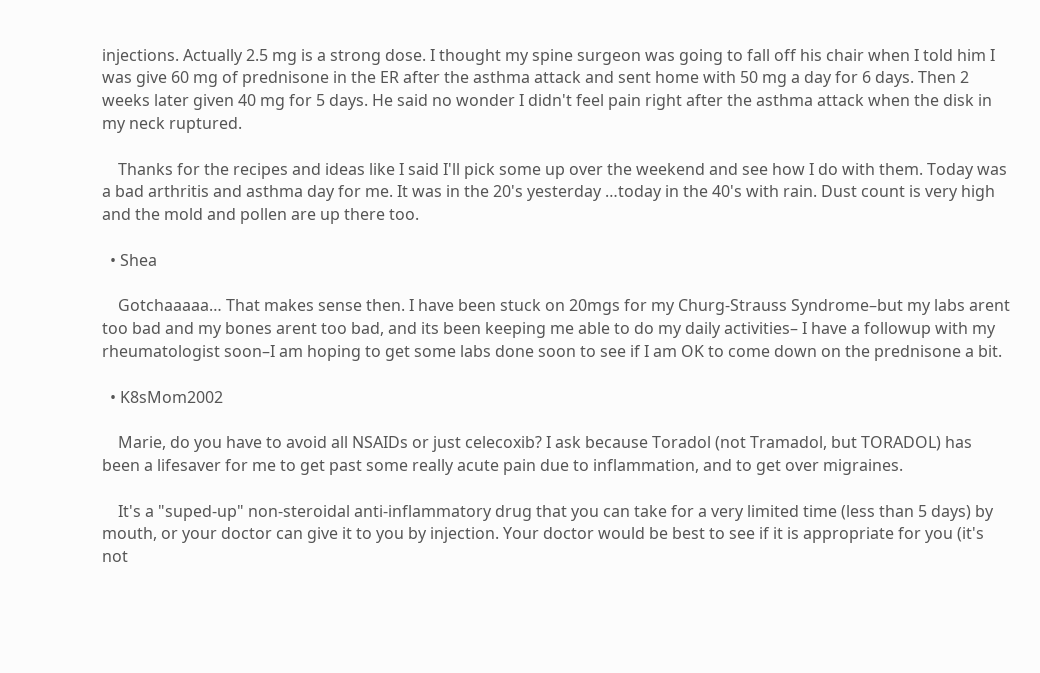injections. Actually 2.5 mg is a strong dose. I thought my spine surgeon was going to fall off his chair when I told him I was give 60 mg of prednisone in the ER after the asthma attack and sent home with 50 mg a day for 6 days. Then 2 weeks later given 40 mg for 5 days. He said no wonder I didn't feel pain right after the asthma attack when the disk in my neck ruptured.

    Thanks for the recipes and ideas like I said I'll pick some up over the weekend and see how I do with them. Today was a bad arthritis and asthma day for me. It was in the 20's yesterday …today in the 40's with rain. Dust count is very high and the mold and pollen are up there too.

  • Shea

    Gotchaaaaa… That makes sense then. I have been stuck on 20mgs for my Churg-Strauss Syndrome–but my labs arent too bad and my bones arent too bad, and its been keeping me able to do my daily activities– I have a followup with my rheumatologist soon–I am hoping to get some labs done soon to see if I am OK to come down on the prednisone a bit.

  • K8sMom2002

    Marie, do you have to avoid all NSAIDs or just celecoxib? I ask because Toradol (not Tramadol, but TORADOL) has been a lifesaver for me to get past some really acute pain due to inflammation, and to get over migraines.

    It's a "suped-up" non-steroidal anti-inflammatory drug that you can take for a very limited time (less than 5 days) by mouth, or your doctor can give it to you by injection. Your doctor would be best to see if it is appropriate for you (it's not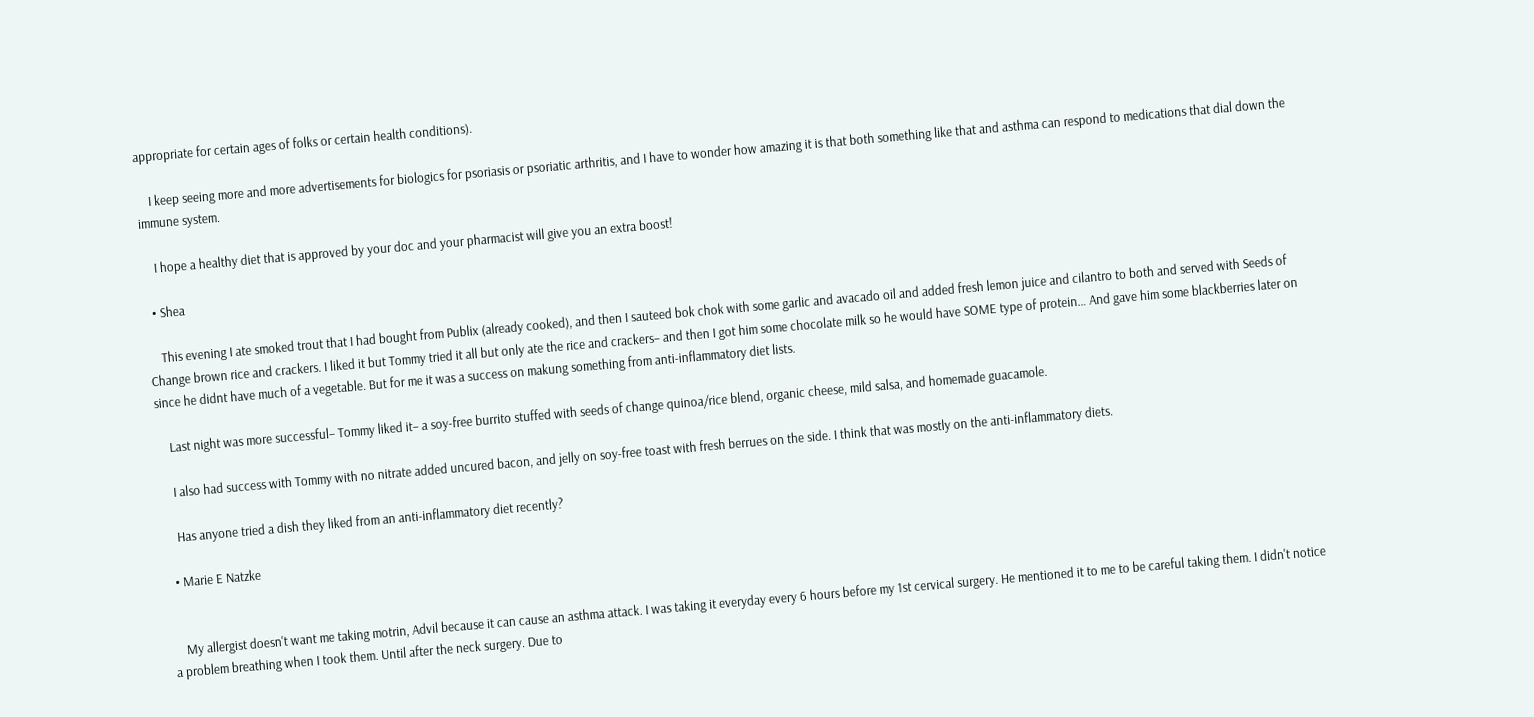appropriate for certain ages of folks or certain health conditions).

    I keep seeing more and more advertisements for biologics for psoriasis or psoriatic arthritis, and I have to wonder how amazing it is that both something like that and asthma can respond to medications that dial down the immune system.

    I hope a healthy diet that is approved by your doc and your pharmacist will give you an extra boost!

  • Shea

    This evening I ate smoked trout that I had bought from Publix (already cooked), and then I sauteed bok chok with some garlic and avacado oil and added fresh lemon juice and cilantro to both and served with Seeds of Change brown rice and crackers. I liked it but Tommy tried it all but only ate the rice and crackers– and then I got him some chocolate milk so he would have SOME type of protein… And gave him some blackberries later on since he didnt have much of a vegetable. But for me it was a success on makung something from anti-inflammatory diet lists.

    Last night was more successful– Tommy liked it– a soy-free burrito stuffed with seeds of change quinoa/rice blend, organic cheese, mild salsa, and homemade guacamole.

    I also had success with Tommy with no nitrate added uncured bacon, and jelly on soy-free toast with fresh berrues on the side. I think that was mostly on the anti-inflammatory diets.

    Has anyone tried a dish they liked from an anti-inflammatory diet recently?

  • Marie E Natzke


    My allergist doesn't want me taking motrin, Advil because it can cause an asthma attack. I was taking it everyday every 6 hours before my 1st cervical surgery. He mentioned it to me to be careful taking them. I didn't notice a problem breathing when I took them. Until after the neck surgery. Due to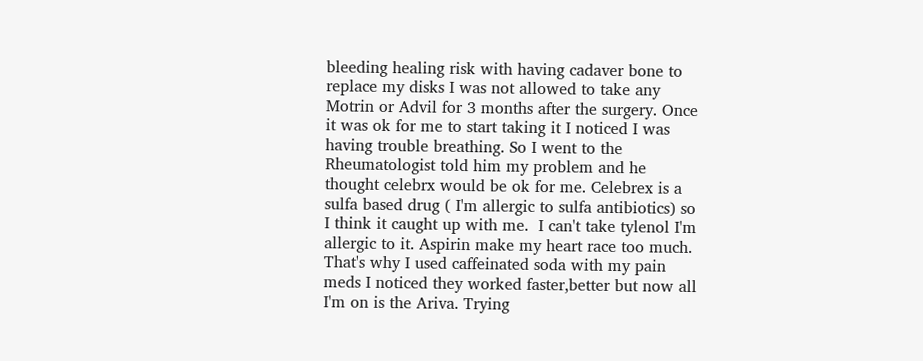bleeding healing risk with having cadaver bone to replace my disks I was not allowed to take any Motrin or Advil for 3 months after the surgery. Once it was ok for me to start taking it I noticed I was having trouble breathing. So I went to the Rheumatologist told him my problem and he thought celebrx would be ok for me. Celebrex is a sulfa based drug ( I'm allergic to sulfa antibiotics) so I think it caught up with me.  I can't take tylenol I'm allergic to it. Aspirin make my heart race too much. That's why I used caffeinated soda with my pain meds I noticed they worked faster,better but now all I'm on is the Ariva. Trying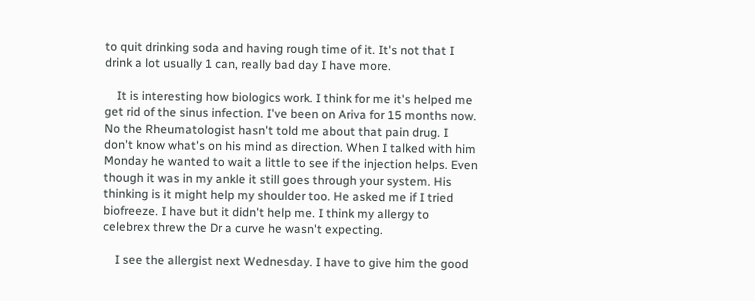to quit drinking soda and having rough time of it. It's not that I drink a lot usually 1 can, really bad day I have more.

    It is interesting how biologics work. I think for me it's helped me get rid of the sinus infection. I've been on Ariva for 15 months now.  No the Rheumatologist hasn't told me about that pain drug. I don't know what's on his mind as direction. When I talked with him Monday he wanted to wait a little to see if the injection helps. Even though it was in my ankle it still goes through your system. His thinking is it might help my shoulder too. He asked me if I tried biofreeze. I have but it didn't help me. I think my allergy to celebrex threw the Dr a curve he wasn't expecting.

    I see the allergist next Wednesday. I have to give him the good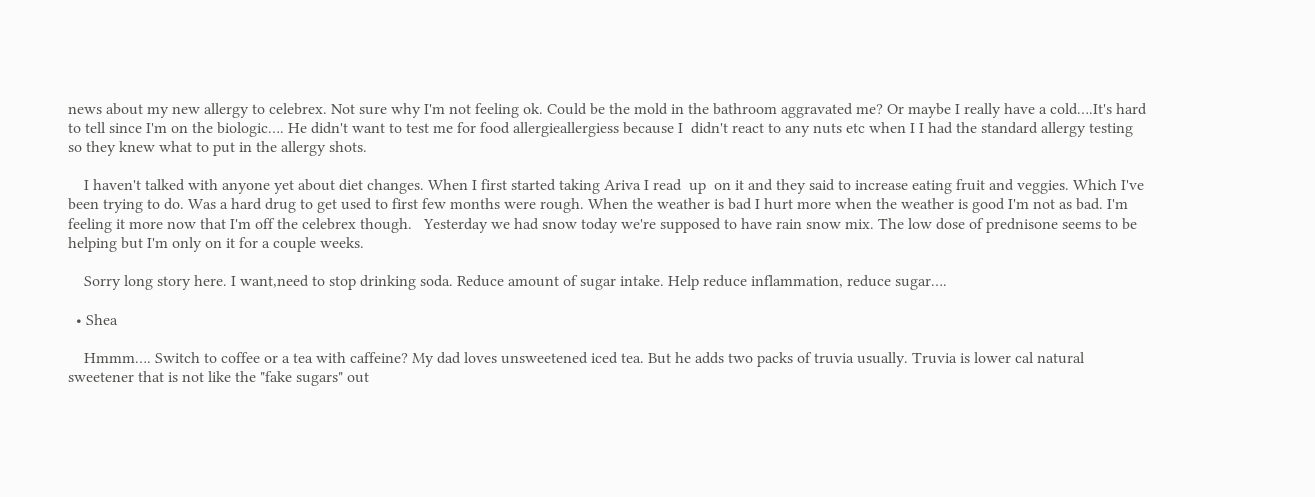news about my new allergy to celebrex. Not sure why I'm not feeling ok. Could be the mold in the bathroom aggravated me? Or maybe I really have a cold….It's hard to tell since I'm on the biologic…. He didn't want to test me for food allergieallergiess because I  didn't react to any nuts etc when I I had the standard allergy testing  so they knew what to put in the allergy shots.

    I haven't talked with anyone yet about diet changes. When I first started taking Ariva I read  up  on it and they said to increase eating fruit and veggies. Which I've been trying to do. Was a hard drug to get used to first few months were rough. When the weather is bad I hurt more when the weather is good I'm not as bad. I'm feeling it more now that I'm off the celebrex though.   Yesterday we had snow today we're supposed to have rain snow mix. The low dose of prednisone seems to be helping but I'm only on it for a couple weeks.

    Sorry long story here. I want,need to stop drinking soda. Reduce amount of sugar intake. Help reduce inflammation, reduce sugar….

  • Shea

    Hmmm…. Switch to coffee or a tea with caffeine? My dad loves unsweetened iced tea. But he adds two packs of truvia usually. Truvia is lower cal natural sweetener that is not like the "fake sugars" out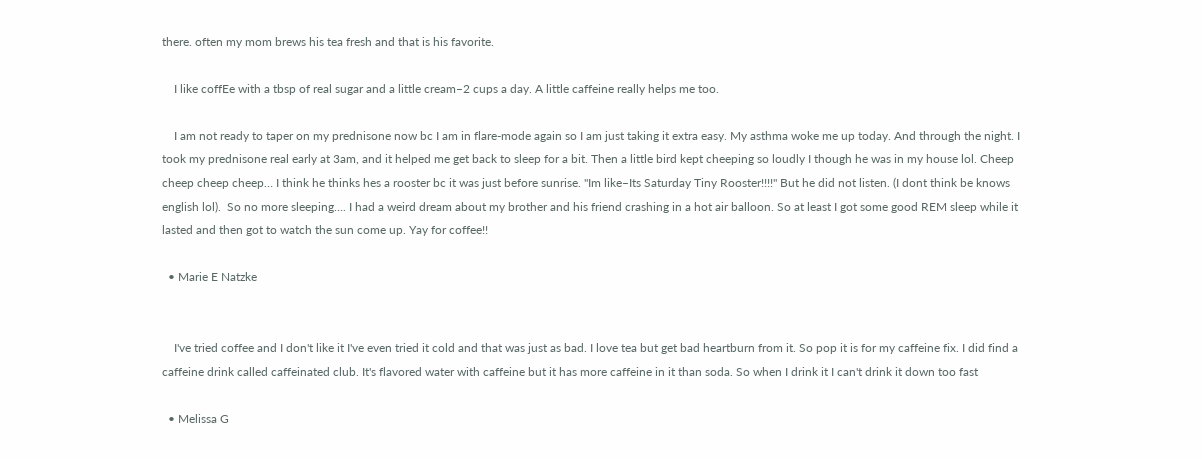there. often my mom brews his tea fresh and that is his favorite.

    I like coffEe with a tbsp of real sugar and a little cream–2 cups a day. A little caffeine really helps me too.

    I am not ready to taper on my prednisone now bc I am in flare-mode again so I am just taking it extra easy. My asthma woke me up today. And through the night. I took my prednisone real early at 3am, and it helped me get back to sleep for a bit. Then a little bird kept cheeping so loudly I though he was in my house lol. Cheep cheep cheep cheep… I think he thinks hes a rooster bc it was just before sunrise. "Im like–Its Saturday Tiny Rooster!!!!" But he did not listen. (I dont think be knows english lol).  So no more sleeping…. I had a weird dream about my brother and his friend crashing in a hot air balloon. So at least I got some good REM sleep while it lasted and then got to watch the sun come up. Yay for coffee!!

  • Marie E Natzke


    I've tried coffee and I don't like it I've even tried it cold and that was just as bad. I love tea but get bad heartburn from it. So pop it is for my caffeine fix. I did find a caffeine drink called caffeinated club. It's flavored water with caffeine but it has more caffeine in it than soda. So when I drink it I can't drink it down too fast

  • Melissa G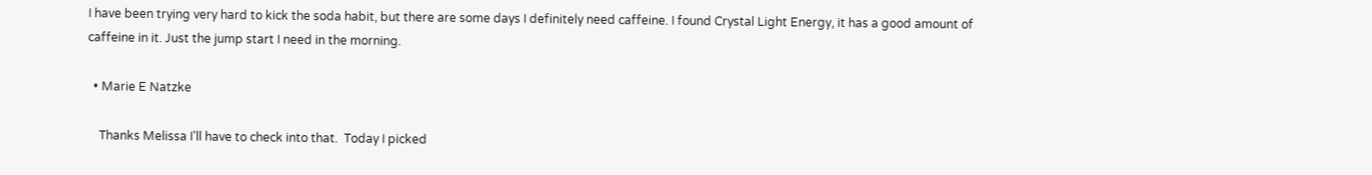I have been trying very hard to kick the soda habit, but there are some days I definitely need caffeine. I found Crystal Light Energy, it has a good amount of caffeine in it. Just the jump start I need in the morning.

  • Marie E Natzke

    Thanks Melissa I'll have to check into that.  Today I picked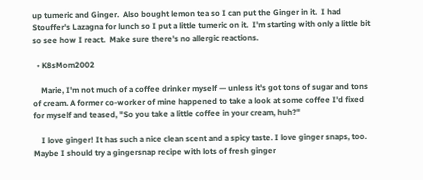up tumeric and Ginger.  Also bought lemon tea so I can put the Ginger in it.  I had Stouffer's Lazagna for lunch so I put a little tumeric on it.  I'm starting with only a little bit so see how I react.  Make sure there's no allergic reactions.

  • K8sMom2002

    Marie, I'm not much of a coffee drinker myself — unless it's got tons of sugar and tons of cream. A former co-worker of mine happened to take a look at some coffee I'd fixed for myself and teased, "So you take a little coffee in your cream, huh?"

    I love ginger! It has such a nice clean scent and a spicy taste. I love ginger snaps, too. Maybe I should try a gingersnap recipe with lots of fresh ginger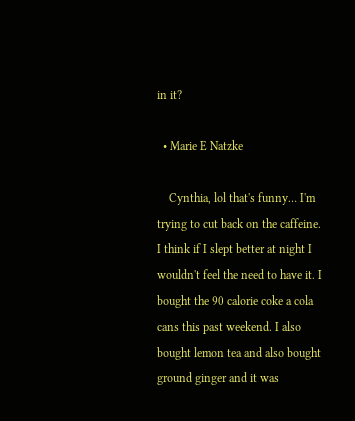in it?

  • Marie E Natzke

    Cynthia, lol that's funny… I'm trying to cut back on the caffeine. I think if I slept better at night I wouldn't feel the need to have it. I bought the 90 calorie coke a cola cans this past weekend. I also bought lemon tea and also bought ground ginger and it was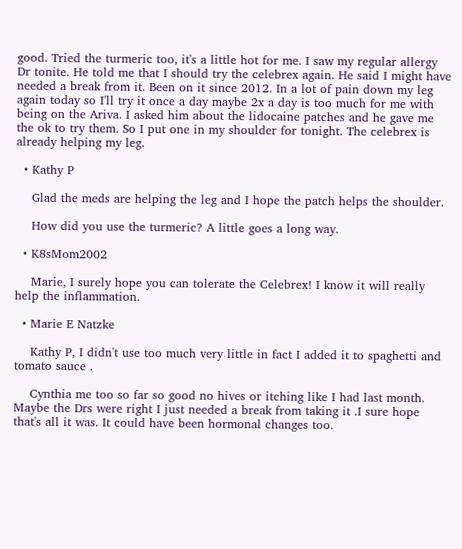good. Tried the turmeric too, it's a little hot for me. I saw my regular allergy Dr tonite. He told me that I should try the celebrex again. He said I might have needed a break from it. Been on it since 2012. In a lot of pain down my leg again today so I'll try it once a day maybe 2x a day is too much for me with being on the Ariva. I asked him about the lidocaine patches and he gave me the ok to try them. So I put one in my shoulder for tonight. The celebrex is already helping my leg.

  • Kathy P

    Glad the meds are helping the leg and I hope the patch helps the shoulder.

    How did you use the turmeric? A little goes a long way.

  • K8sMom2002

    Marie, I surely hope you can tolerate the Celebrex! I know it will really help the inflammation.

  • Marie E Natzke

    Kathy P, I didn't use too much very little in fact I added it to spaghetti and tomato sauce .

    Cynthia me too so far so good no hives or itching like I had last month. Maybe the Drs were right I just needed a break from taking it .I sure hope that's all it was. It could have been hormonal changes too.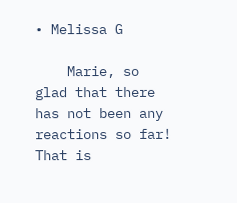• Melissa G

    Marie, so glad that there has not been any reactions so far! That is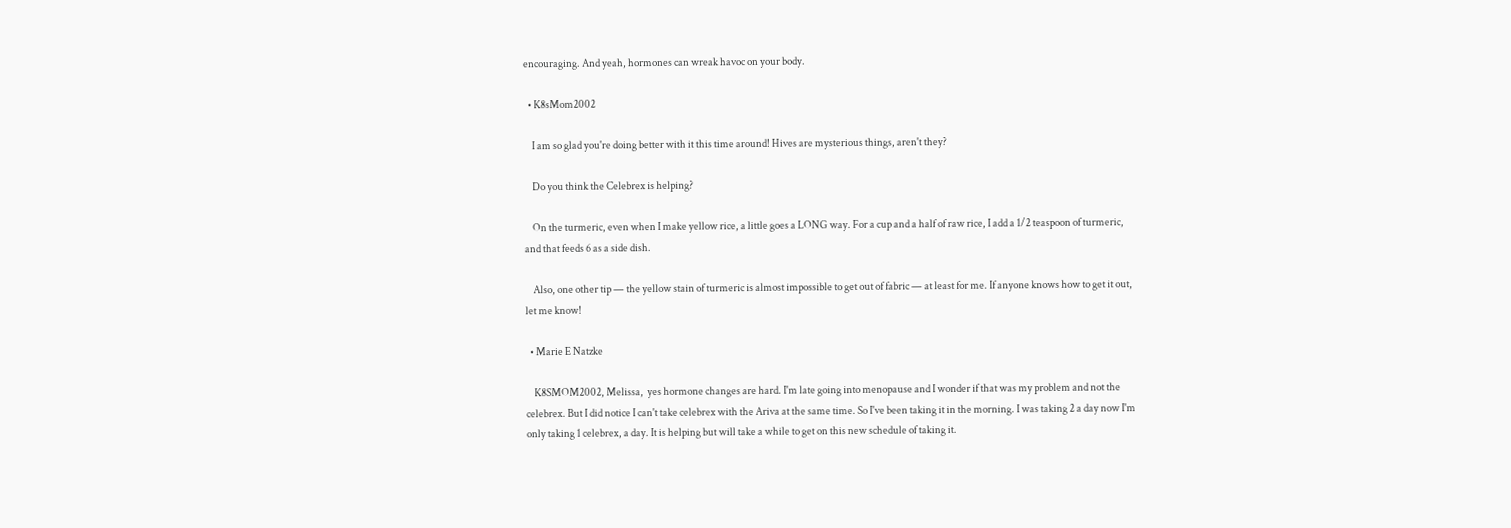encouraging. And yeah, hormones can wreak havoc on your body.

  • K8sMom2002

    I am so glad you're doing better with it this time around! Hives are mysterious things, aren't they?

    Do you think the Celebrex is helping?

    On the turmeric, even when I make yellow rice, a little goes a LONG way. For a cup and a half of raw rice, I add a 1/2 teaspoon of turmeric, and that feeds 6 as a side dish.

    Also, one other tip — the yellow stain of turmeric is almost impossible to get out of fabric — at least for me. If anyone knows how to get it out, let me know!

  • Marie E Natzke

    K8SMOM2002, Melissa,  yes hormone changes are hard. I'm late going into menopause and I wonder if that was my problem and not the celebrex. But I did notice I can't take celebrex with the Ariva at the same time. So I've been taking it in the morning. I was taking 2 a day now I'm only taking 1 celebrex, a day. It is helping but will take a while to get on this new schedule of taking it.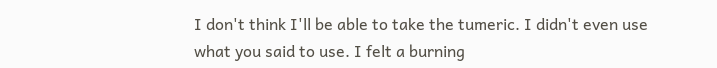I don't think I'll be able to take the tumeric. I didn't even use what you said to use. I felt a burning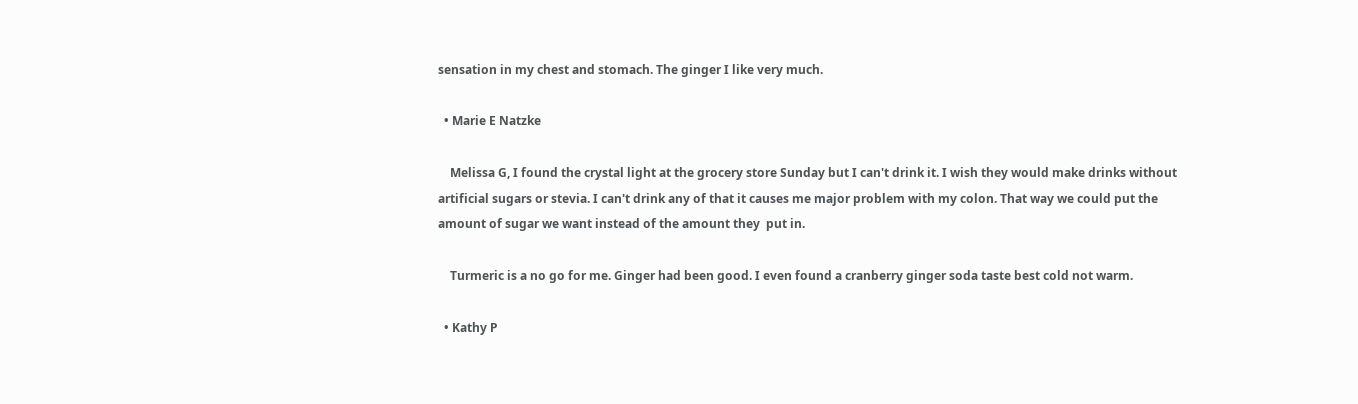sensation in my chest and stomach. The ginger I like very much.

  • Marie E Natzke

    Melissa G, I found the crystal light at the grocery store Sunday but I can't drink it. I wish they would make drinks without artificial sugars or stevia. I can't drink any of that it causes me major problem with my colon. That way we could put the amount of sugar we want instead of the amount they  put in.

    Turmeric is a no go for me. Ginger had been good. I even found a cranberry ginger soda taste best cold not warm.

  • Kathy P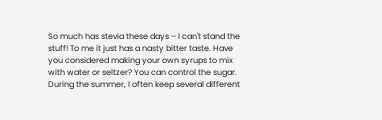So much has stevia these days – I can't stand the stuff! To me it just has a nasty bitter taste. Have you considered making your own syrups to mix with water or seltzer? You can control the sugar. During the summer, I often keep several different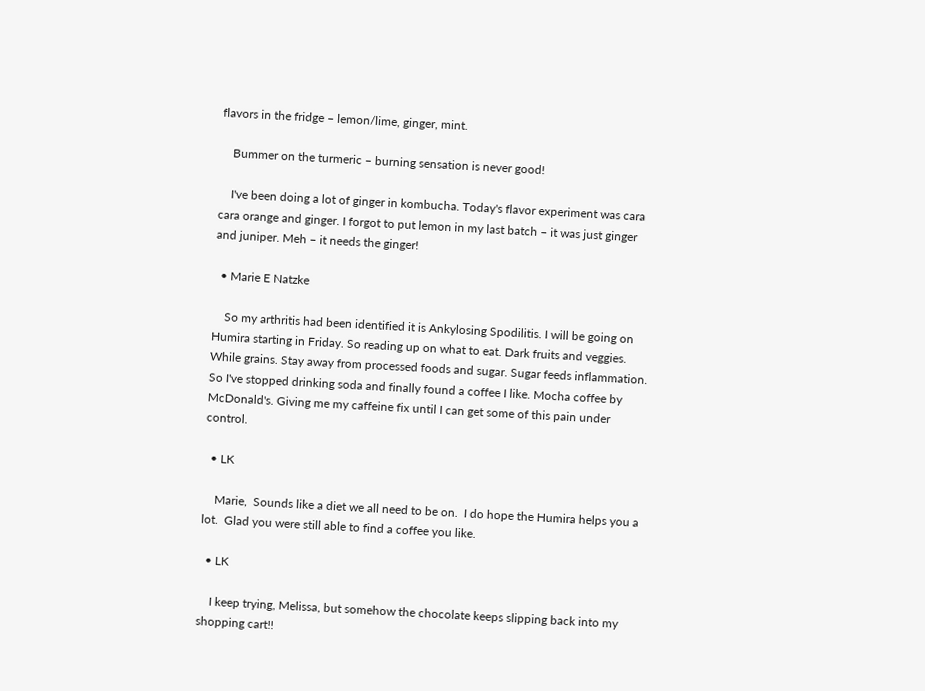flavors in the fridge – lemon/lime, ginger, mint.

    Bummer on the turmeric – burning sensation is never good!

    I've been doing a lot of ginger in kombucha. Today's flavor experiment was cara cara orange and ginger. I forgot to put lemon in my last batch – it was just ginger and juniper. Meh – it needs the ginger!

  • Marie E Natzke

    So my arthritis had been identified it is Ankylosing Spodilitis. I will be going on Humira starting in Friday. So reading up on what to eat. Dark fruits and veggies. While grains. Stay away from processed foods and sugar. Sugar feeds inflammation. So I've stopped drinking soda and finally found a coffee I like. Mocha coffee by McDonald's. Giving me my caffeine fix until I can get some of this pain under control.

  • LK

    Marie,  Sounds like a diet we all need to be on.  I do hope the Humira helps you a lot.  Glad you were still able to find a coffee you like.

  • LK

    I keep trying, Melissa, but somehow the chocolate keeps slipping back into my shopping cart!!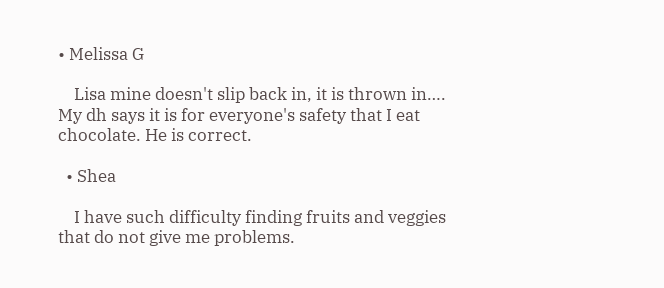• Melissa G

    Lisa mine doesn't slip back in, it is thrown in…. My dh says it is for everyone's safety that I eat chocolate. He is correct.

  • Shea

    I have such difficulty finding fruits and veggies that do not give me problems.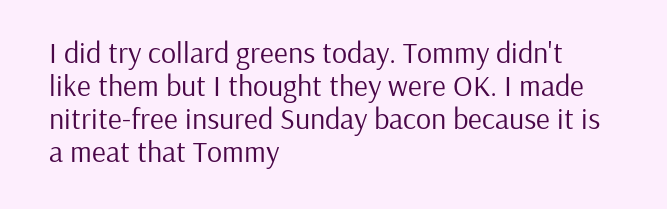I did try collard greens today. Tommy didn't like them but I thought they were OK. I made nitrite-free insured Sunday bacon because it is a meat that Tommy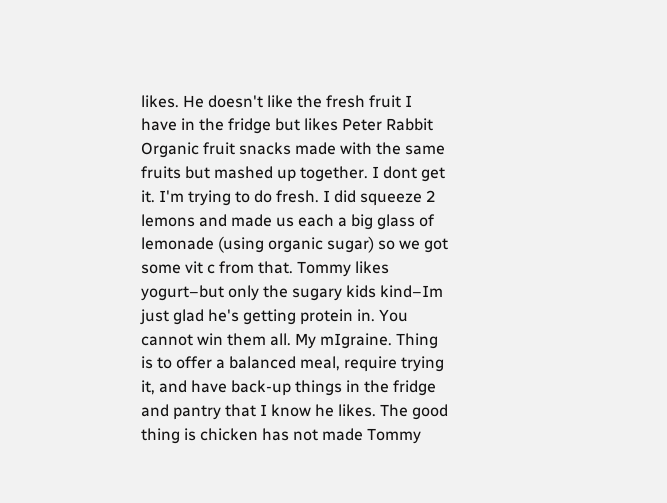likes. He doesn't like the fresh fruit I have in the fridge but likes Peter Rabbit Organic fruit snacks made with the same fruits but mashed up together. I dont get it. I'm trying to do fresh. I did squeeze 2 lemons and made us each a big glass of lemonade (using organic sugar) so we got some vit c from that. Tommy likes yogurt–but only the sugary kids kind–Im just glad he's getting protein in. You cannot win them all. My mIgraine. Thing is to offer a balanced meal, require trying it, and have back-up things in the fridge and pantry that I know he likes. The good thing is chicken has not made Tommy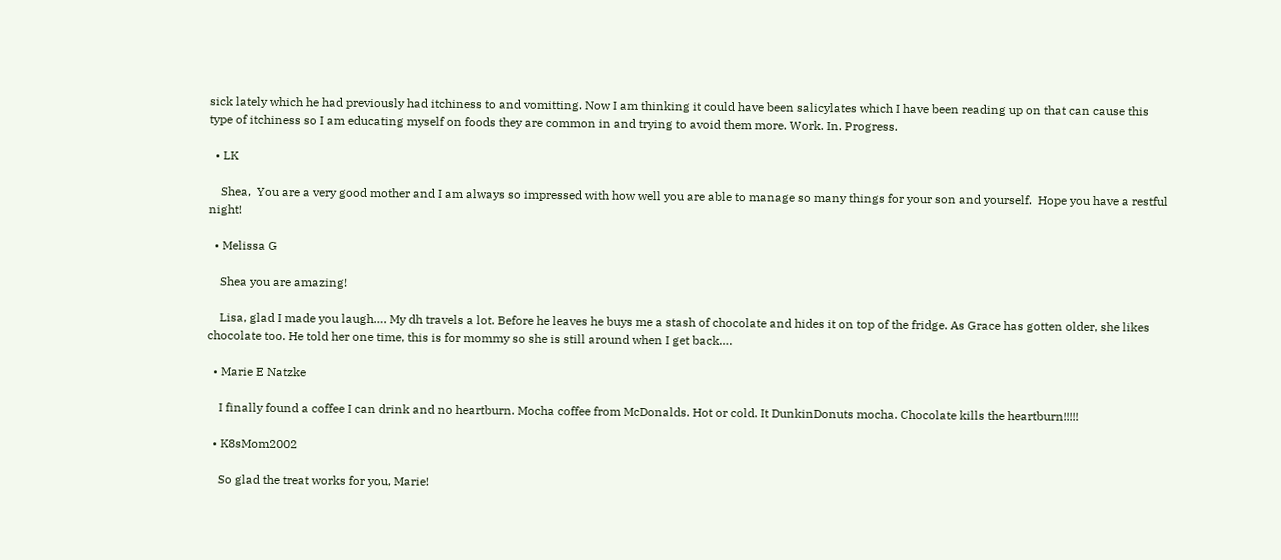sick lately which he had previously had itchiness to and vomitting. Now I am thinking it could have been salicylates which I have been reading up on that can cause this type of itchiness so I am educating myself on foods they are common in and trying to avoid them more. Work. In. Progress.

  • LK

    Shea,  You are a very good mother and I am always so impressed with how well you are able to manage so many things for your son and yourself.  Hope you have a restful night!

  • Melissa G

    Shea you are amazing!

    Lisa, glad I made you laugh…. My dh travels a lot. Before he leaves he buys me a stash of chocolate and hides it on top of the fridge. As Grace has gotten older, she likes chocolate too. He told her one time, this is for mommy so she is still around when I get back….

  • Marie E Natzke

    I finally found a coffee I can drink and no heartburn. Mocha coffee from McDonalds. Hot or cold. It DunkinDonuts mocha. Chocolate kills the heartburn!!!!!

  • K8sMom2002

    So glad the treat works for you, Marie!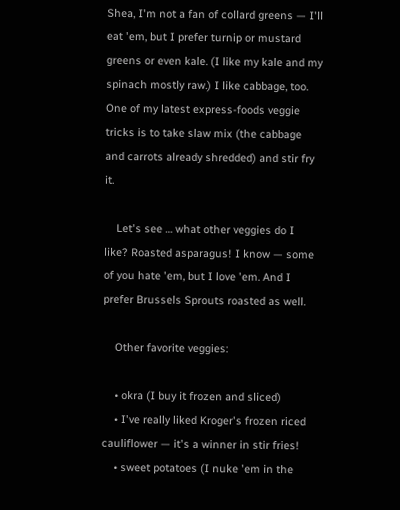Shea, I'm not a fan of collard greens — I'll eat 'em, but I prefer turnip or mustard greens or even kale. (I like my kale and my spinach mostly raw.) I like cabbage, too. One of my latest express-foods veggie tricks is to take slaw mix (the cabbage and carrots already shredded) and stir fry it.

    Let's see … what other veggies do I like? Roasted asparagus! I know — some of you hate 'em, but I love 'em. And I prefer Brussels Sprouts roasted as well.

    Other favorite veggies:

    • okra (I buy it frozen and sliced)
    • I've really liked Kroger's frozen riced cauliflower — it's a winner in stir fries!
    • sweet potatoes (I nuke 'em in the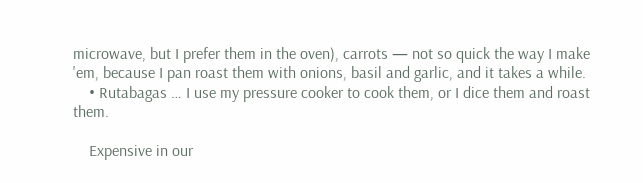microwave, but I prefer them in the oven), carrots — not so quick the way I make 'em, because I pan roast them with onions, basil and garlic, and it takes a while.
    • Rutabagas … I use my pressure cooker to cook them, or I dice them and roast them.

    Expensive in our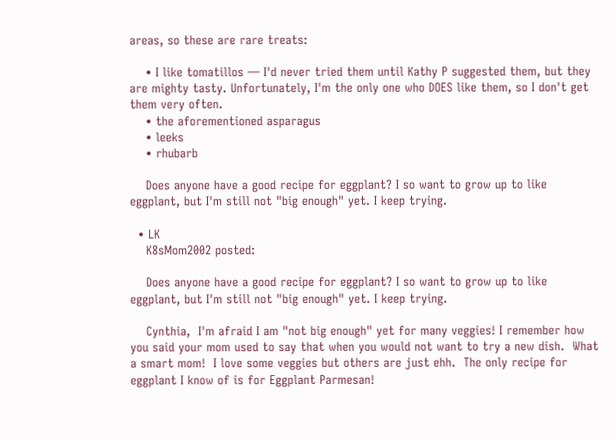areas, so these are rare treats:

    • I like tomatillos — I'd never tried them until Kathy P suggested them, but they are mighty tasty. Unfortunately, I'm the only one who DOES like them, so I don't get them very often.
    • the aforementioned asparagus
    • leeks
    • rhubarb

    Does anyone have a good recipe for eggplant? I so want to grow up to like eggplant, but I'm still not "big enough" yet. I keep trying.

  • LK
    K8sMom2002 posted:

    Does anyone have a good recipe for eggplant? I so want to grow up to like eggplant, but I'm still not "big enough" yet. I keep trying.

    Cynthia,  I'm afraid I am "not big enough" yet for many veggies! I remember how you said your mom used to say that when you would not want to try a new dish.  What a smart mom!  I love some veggies but others are just ehh.  The only recipe for eggplant I know of is for Eggplant Parmesan!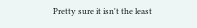Pretty sure it isn't the least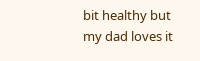bit healthy but my dad loves it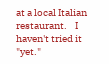at a local Italian restaurant.    I haven't tried it "yet."